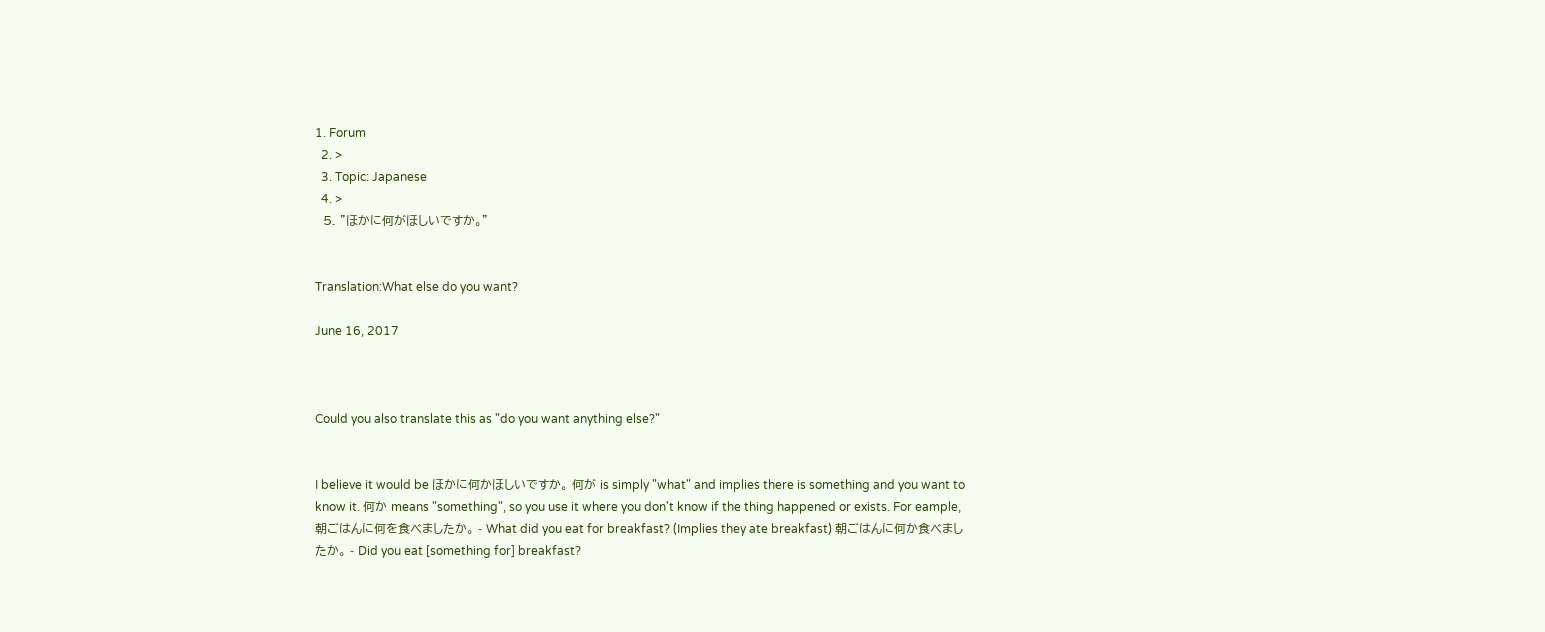1. Forum
  2. >
  3. Topic: Japanese
  4. >
  5. "ほかに何がほしいですか。"


Translation:What else do you want?

June 16, 2017



Could you also translate this as "do you want anything else?"


I believe it would be ほかに何かほしいですか。 何が is simply "what" and implies there is something and you want to know it. 何か means "something", so you use it where you don't know if the thing happened or exists. For eample, 朝ごはんに何を食べましたか。 - What did you eat for breakfast? (Implies they ate breakfast) 朝ごはんに何か食べましたか。 - Did you eat [something for] breakfast?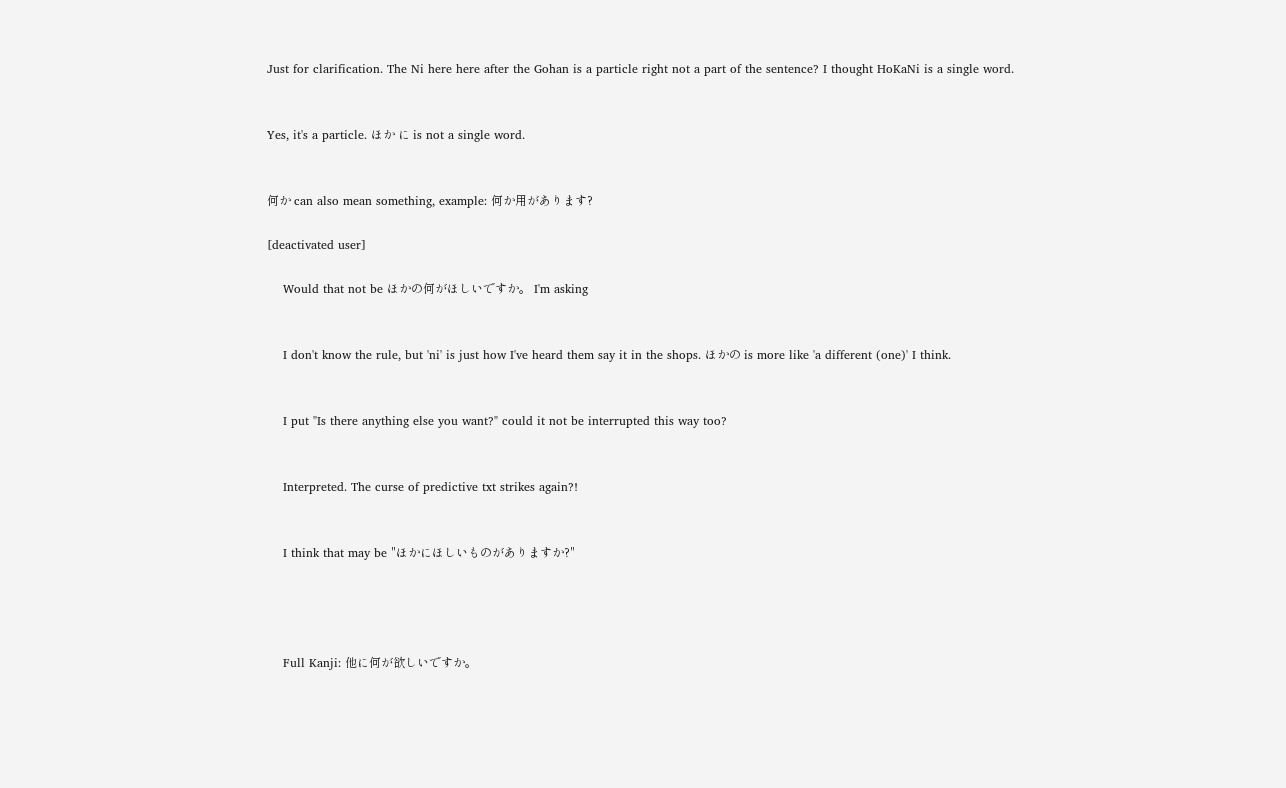Just for clarification. The Ni here here after the Gohan is a particle right not a part of the sentence? I thought HoKaNi is a single word.


Yes, it's a particle. ほか に is not a single word.


何か can also mean something, example: 何か用があります?

[deactivated user]

    Would that not be ほかの何がほしいですか。 I'm asking


    I don't know the rule, but 'ni' is just how I've heard them say it in the shops. ほかの is more like 'a different (one)' I think.


    I put "Is there anything else you want?" could it not be interrupted this way too?


    Interpreted. The curse of predictive txt strikes again?!


    I think that may be "ほかにほしいものがありますか?"




    Full Kanji: 他に何が欲しいですか。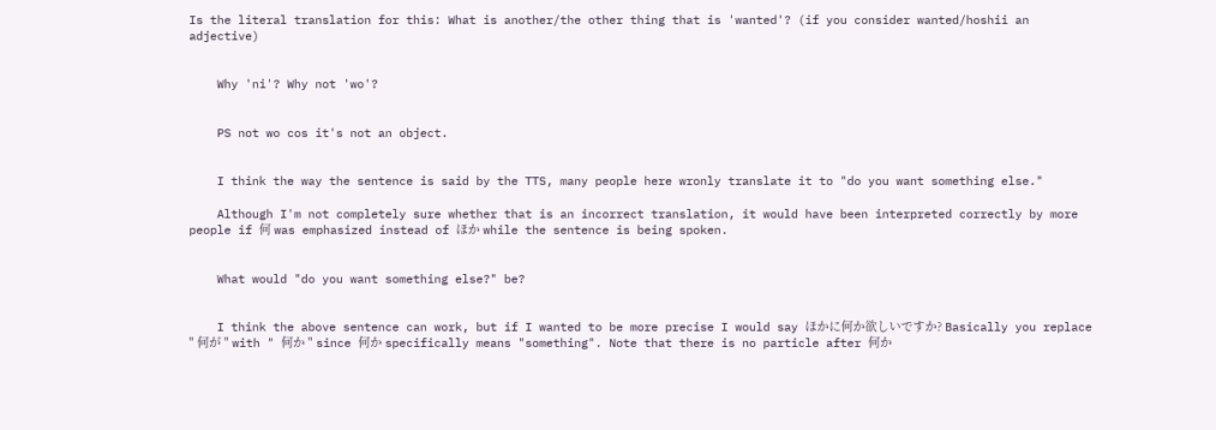Is the literal translation for this: What is another/the other thing that is 'wanted'? (if you consider wanted/hoshii an adjective)


    Why 'ni'? Why not 'wo'?


    PS not wo cos it's not an object.


    I think the way the sentence is said by the TTS, many people here wronly translate it to "do you want something else."

    Although I'm not completely sure whether that is an incorrect translation, it would have been interpreted correctly by more people if 何 was emphasized instead of ほか while the sentence is being spoken.


    What would "do you want something else?" be?


    I think the above sentence can work, but if I wanted to be more precise I would say ほかに何か欲しいですか? Basically you replace " 何が " with " 何か " since 何か specifically means "something". Note that there is no particle after 何か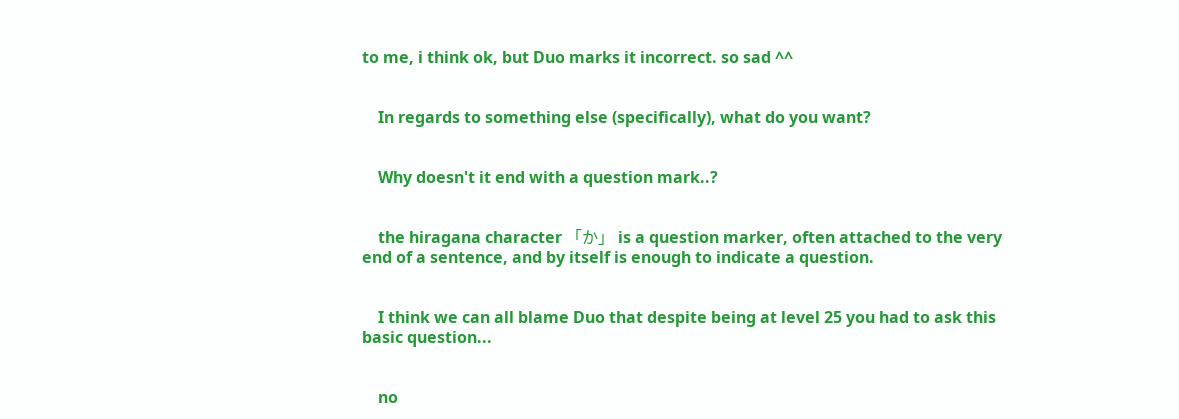to me, i think ok, but Duo marks it incorrect. so sad ^^


    In regards to something else (specifically), what do you want?


    Why doesn't it end with a question mark..?


    the hiragana character 「か」 is a question marker, often attached to the very end of a sentence, and by itself is enough to indicate a question.


    I think we can all blame Duo that despite being at level 25 you had to ask this basic question...


    no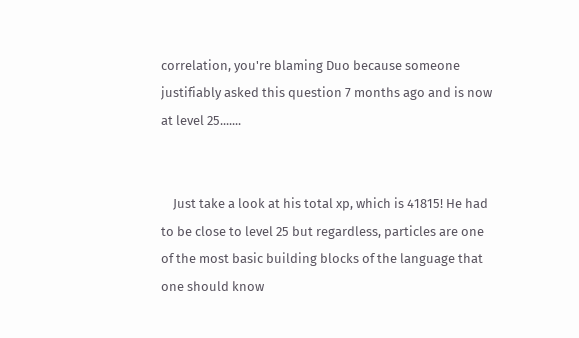correlation, you're blaming Duo because someone justifiably asked this question 7 months ago and is now at level 25.......


    Just take a look at his total xp, which is 41815! He had to be close to level 25 but regardless, particles are one of the most basic building blocks of the language that one should know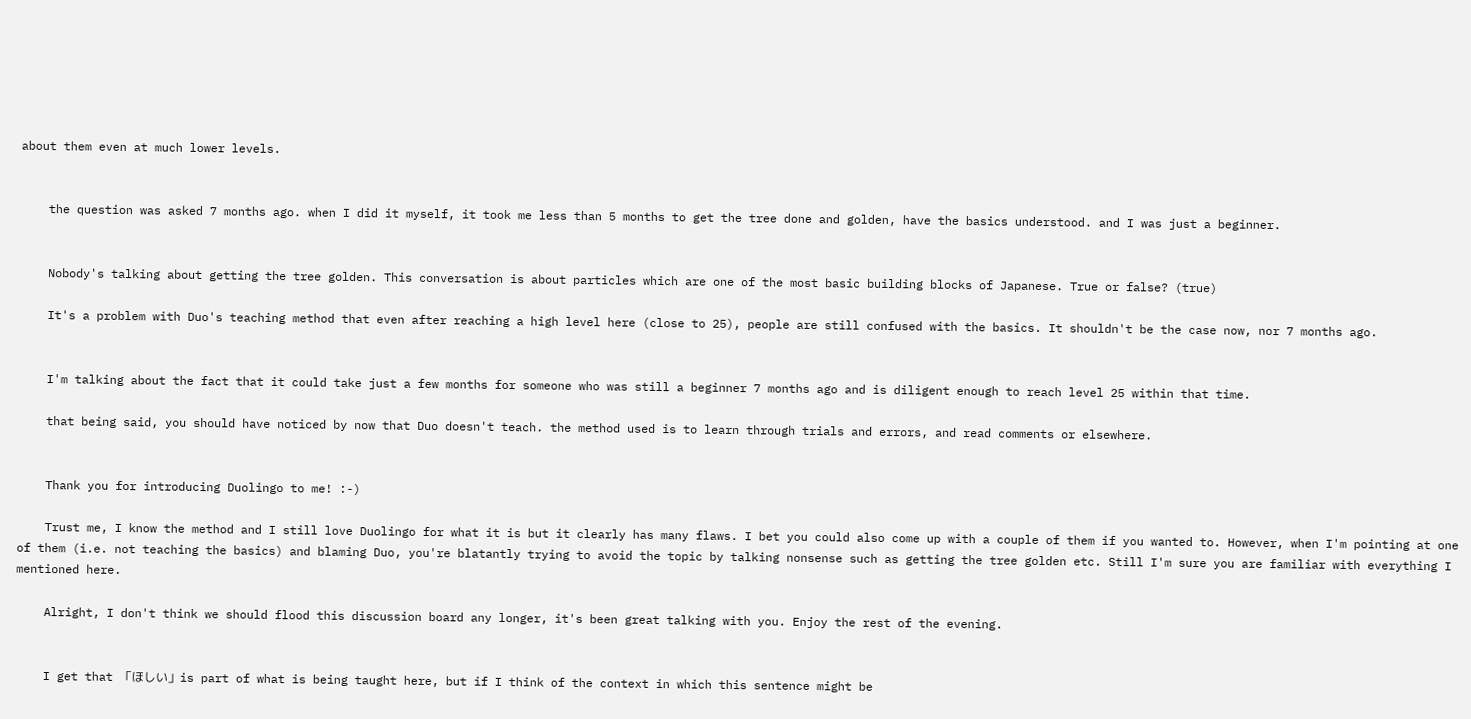about them even at much lower levels.


    the question was asked 7 months ago. when I did it myself, it took me less than 5 months to get the tree done and golden, have the basics understood. and I was just a beginner.


    Nobody's talking about getting the tree golden. This conversation is about particles which are one of the most basic building blocks of Japanese. True or false? (true)

    It's a problem with Duo's teaching method that even after reaching a high level here (close to 25), people are still confused with the basics. It shouldn't be the case now, nor 7 months ago.


    I'm talking about the fact that it could take just a few months for someone who was still a beginner 7 months ago and is diligent enough to reach level 25 within that time.

    that being said, you should have noticed by now that Duo doesn't teach. the method used is to learn through trials and errors, and read comments or elsewhere.


    Thank you for introducing Duolingo to me! :-)

    Trust me, I know the method and I still love Duolingo for what it is but it clearly has many flaws. I bet you could also come up with a couple of them if you wanted to. However, when I'm pointing at one of them (i.e. not teaching the basics) and blaming Duo, you're blatantly trying to avoid the topic by talking nonsense such as getting the tree golden etc. Still I'm sure you are familiar with everything I mentioned here.

    Alright, I don't think we should flood this discussion board any longer, it's been great talking with you. Enjoy the rest of the evening.


    I get that 「ほしい」is part of what is being taught here, but if I think of the context in which this sentence might be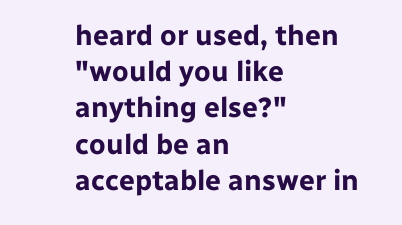heard or used, then "would you like anything else?" could be an acceptable answer in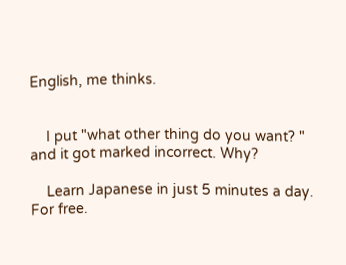English, me thinks.


    I put "what other thing do you want? " and it got marked incorrect. Why?

    Learn Japanese in just 5 minutes a day. For free.